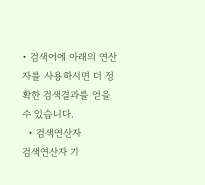• 검색어에 아래의 연산자를 사용하시면 더 정확한 검색결과를 얻을 수 있습니다.
  • 검색연산자
검색연산자 기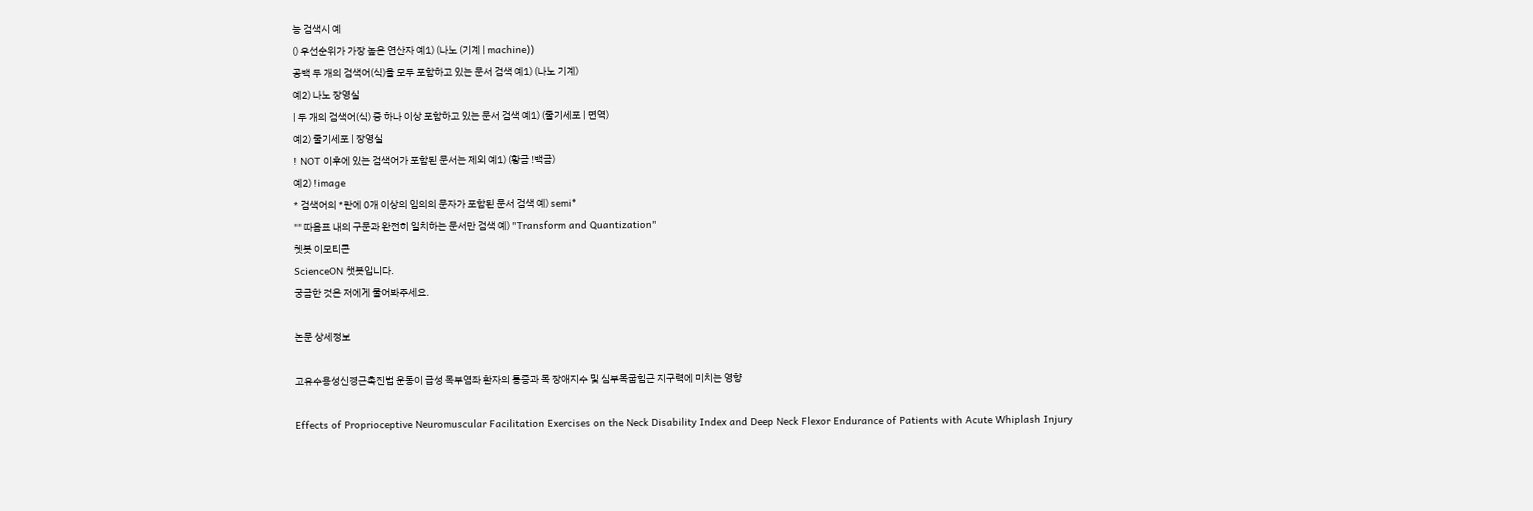능 검색시 예
() 우선순위가 가장 높은 연산자 예1) (나노 (기계 | machine))
공백 두 개의 검색어(식)을 모두 포함하고 있는 문서 검색 예1) (나노 기계)
예2) 나노 장영실
| 두 개의 검색어(식) 중 하나 이상 포함하고 있는 문서 검색 예1) (줄기세포 | 면역)
예2) 줄기세포 | 장영실
! NOT 이후에 있는 검색어가 포함된 문서는 제외 예1) (황금 !백금)
예2) !image
* 검색어의 *란에 0개 이상의 임의의 문자가 포함된 문서 검색 예) semi*
"" 따옴표 내의 구문과 완전히 일치하는 문서만 검색 예) "Transform and Quantization"
쳇봇 이모티콘
ScienceON 챗봇입니다.
궁금한 것은 저에게 물어봐주세요.

논문 상세정보

고유수용성신경근촉진법 운동이 급성 목부염좌 환자의 통증과 목 장애지수 및 심부목굽힘근 지구력에 미치는 영향

Effects of Proprioceptive Neuromuscular Facilitation Exercises on the Neck Disability Index and Deep Neck Flexor Endurance of Patients with Acute Whiplash Injury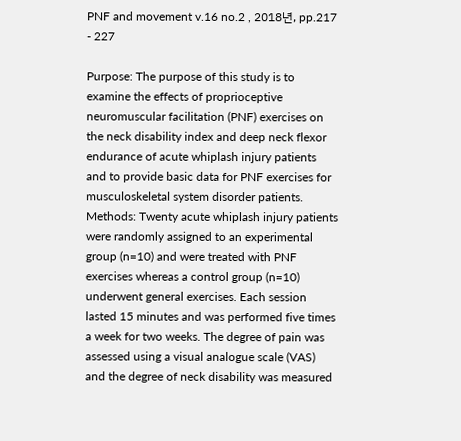PNF and movement v.16 no.2 , 2018년, pp.217 - 227

Purpose: The purpose of this study is to examine the effects of proprioceptive neuromuscular facilitation (PNF) exercises on the neck disability index and deep neck flexor endurance of acute whiplash injury patients and to provide basic data for PNF exercises for musculoskeletal system disorder patients. Methods: Twenty acute whiplash injury patients were randomly assigned to an experimental group (n=10) and were treated with PNF exercises whereas a control group (n=10) underwent general exercises. Each session lasted 15 minutes and was performed five times a week for two weeks. The degree of pain was assessed using a visual analogue scale (VAS) and the degree of neck disability was measured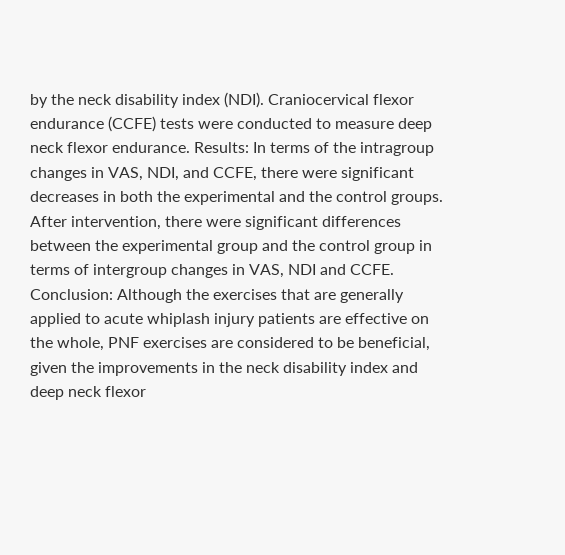by the neck disability index (NDI). Craniocervical flexor endurance (CCFE) tests were conducted to measure deep neck flexor endurance. Results: In terms of the intragroup changes in VAS, NDI, and CCFE, there were significant decreases in both the experimental and the control groups. After intervention, there were significant differences between the experimental group and the control group in terms of intergroup changes in VAS, NDI and CCFE. Conclusion: Although the exercises that are generally applied to acute whiplash injury patients are effective on the whole, PNF exercises are considered to be beneficial, given the improvements in the neck disability index and deep neck flexor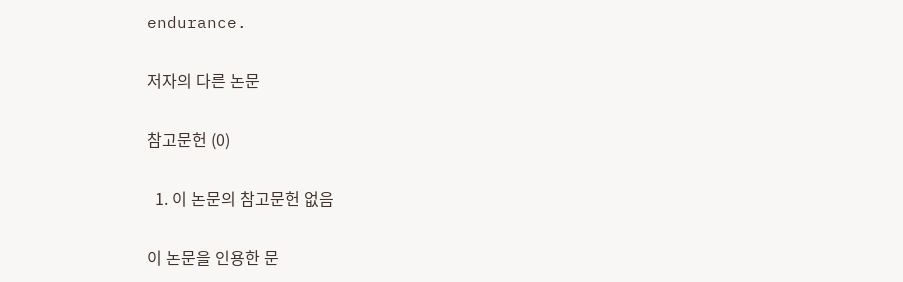endurance.

저자의 다른 논문

참고문헌 (0)

  1. 이 논문의 참고문헌 없음

이 논문을 인용한 문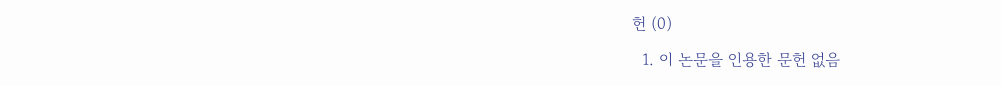헌 (0)

  1. 이 논문을 인용한 문헌 없음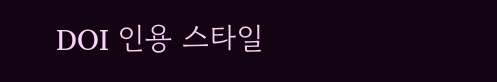DOI 인용 스타일